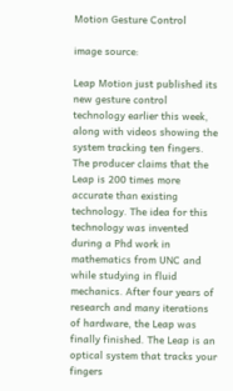Motion Gesture Control

image source:

Leap Motion just published its new gesture control technology earlier this week, along with videos showing the system tracking ten fingers. The producer claims that the Leap is 200 times more accurate than existing technology. The idea for this technology was invented during a Phd work in mathematics from UNC and while studying in fluid mechanics. After four years of research and many iterations of hardware, the Leap was finally finished. The Leap is an optical system that tracks your fingers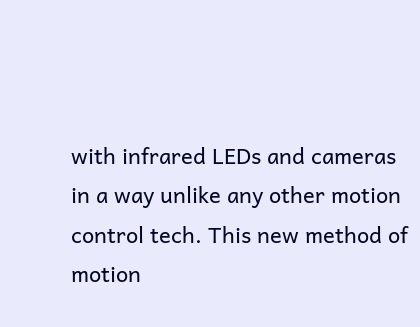with infrared LEDs and cameras in a way unlike any other motion control tech. This new method of motion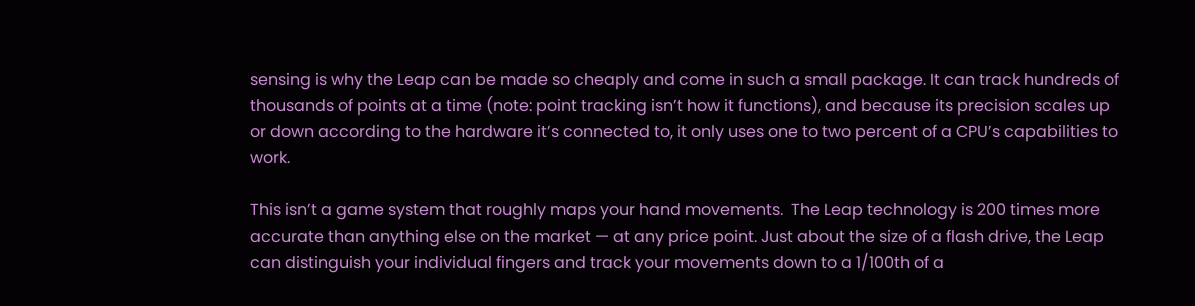sensing is why the Leap can be made so cheaply and come in such a small package. It can track hundreds of thousands of points at a time (note: point tracking isn’t how it functions), and because its precision scales up or down according to the hardware it’s connected to, it only uses one to two percent of a CPU’s capabilities to work.

This isn’t a game system that roughly maps your hand movements.  The Leap technology is 200 times more accurate than anything else on the market — at any price point. Just about the size of a flash drive, the Leap can distinguish your individual fingers and track your movements down to a 1/100th of a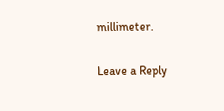millimeter.

Leave a Reply